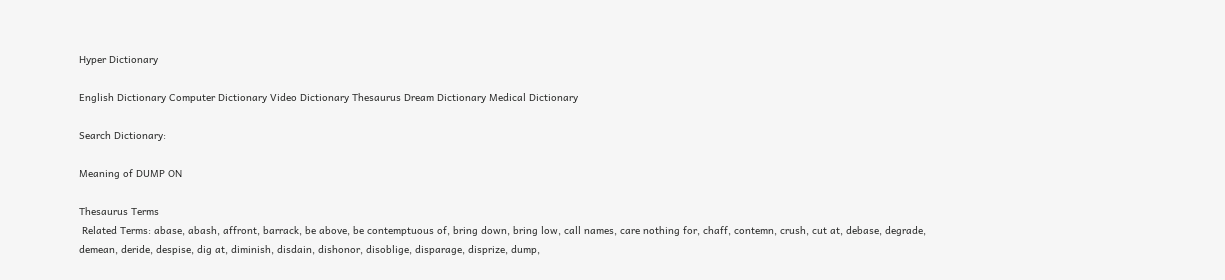Hyper Dictionary

English Dictionary Computer Dictionary Video Dictionary Thesaurus Dream Dictionary Medical Dictionary

Search Dictionary:

Meaning of DUMP ON

Thesaurus Terms
 Related Terms: abase, abash, affront, barrack, be above, be contemptuous of, bring down, bring low, call names, care nothing for, chaff, contemn, crush, cut at, debase, degrade, demean, deride, despise, dig at, diminish, disdain, dishonor, disoblige, disparage, disprize, dump,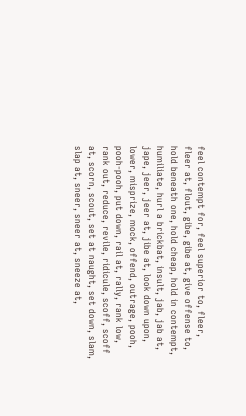feel contempt for, feel superior to, fleer, fleer at, flout, gibe, gibe at, give offense to, hold beneath one, hold cheap, hold in contempt, humiliate, hurl a brickbat, insult, jab, jab at, jape, jeer, jeer at, jibe at, look down upon, lower, misprize, mock, offend, outrage, pooh, pooh-pooh, put down, rail at, rally, rank low, rank out, reduce, revile, ridicule, scoff, scoff at, scorn, scout, set at naught, set down, slam, slap at, sneer, sneer at, sneeze at,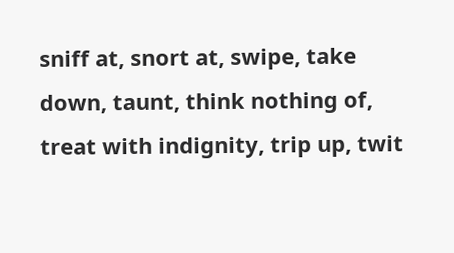sniff at, snort at, swipe, take down, taunt, think nothing of, treat with indignity, trip up, twit